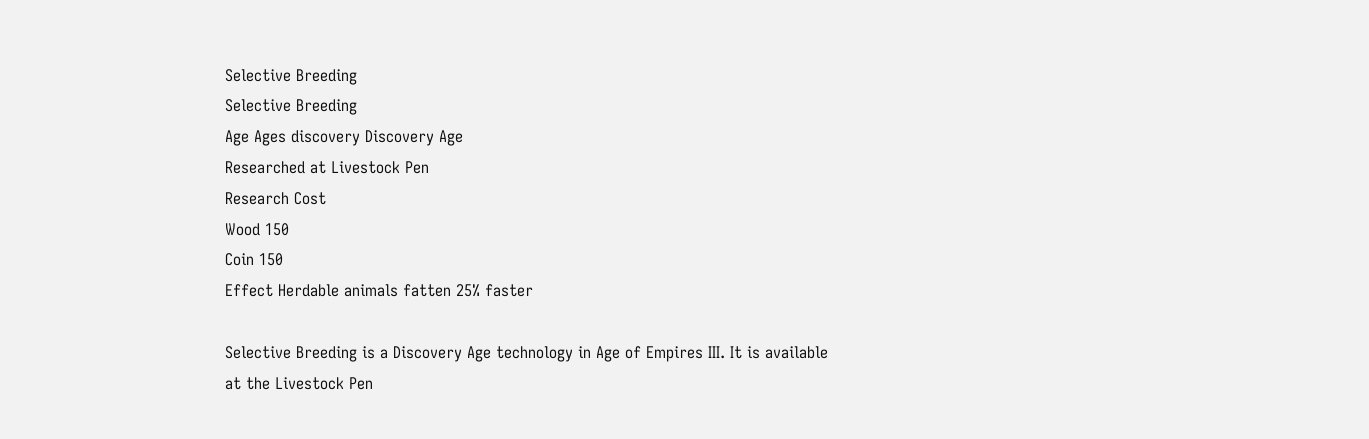Selective Breeding
Selective Breeding
Age Ages discovery Discovery Age
Researched at Livestock Pen
Research Cost
Wood 150
Coin 150
Effect Herdable animals fatten 25% faster

Selective Breeding is a Discovery Age technology in Age of Empires III. It is available at the Livestock Pen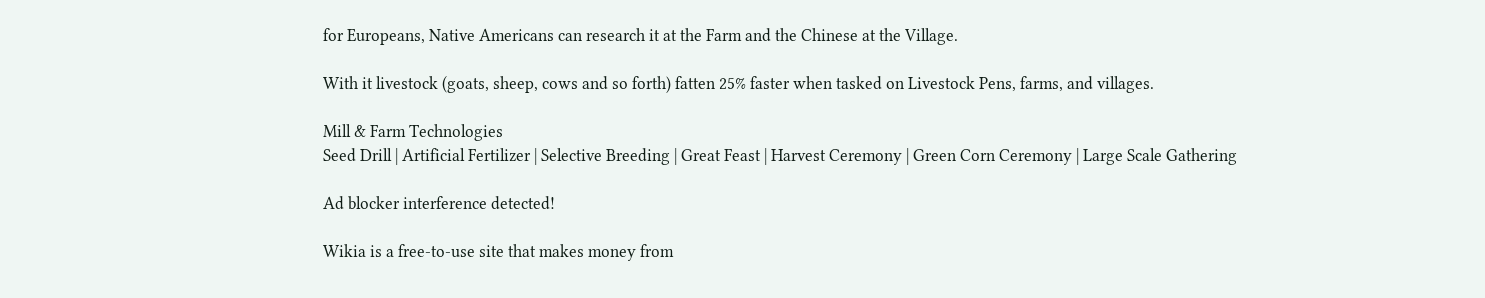for Europeans, Native Americans can research it at the Farm and the Chinese at the Village.

With it livestock (goats, sheep, cows and so forth) fatten 25% faster when tasked on Livestock Pens, farms, and villages.

Mill & Farm Technologies
Seed Drill | Artificial Fertilizer | Selective Breeding | Great Feast | Harvest Ceremony | Green Corn Ceremony | Large Scale Gathering

Ad blocker interference detected!

Wikia is a free-to-use site that makes money from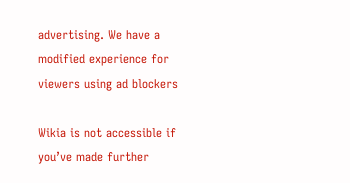advertising. We have a modified experience for viewers using ad blockers

Wikia is not accessible if you’ve made further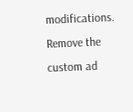modifications. Remove the custom ad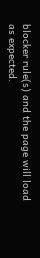blocker rule(s) and the page will load as expected.